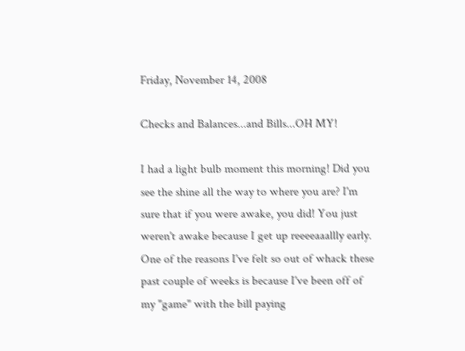Friday, November 14, 2008

Checks and Balances...and Bills...OH MY!

I had a light bulb moment this morning! Did you see the shine all the way to where you are? I'm sure that if you were awake, you did! You just weren't awake because I get up reeeeaaallly early.
One of the reasons I've felt so out of whack these past couple of weeks is because I've been off of my "game" with the bill paying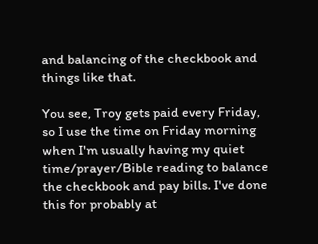and balancing of the checkbook and things like that.

You see, Troy gets paid every Friday, so I use the time on Friday morning when I'm usually having my quiet time/prayer/Bible reading to balance the checkbook and pay bills. I've done this for probably at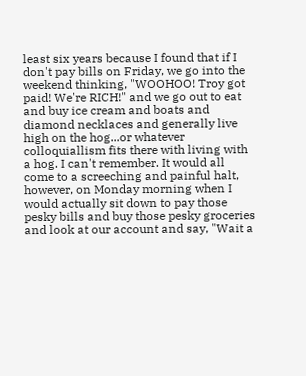least six years because I found that if I don't pay bills on Friday, we go into the weekend thinking, "WOOHOO! Troy got paid! We're RICH!" and we go out to eat and buy ice cream and boats and diamond necklaces and generally live high on the hog...or whatever colloquiallism fits there with living with a hog. I can't remember. It would all come to a screeching and painful halt, however, on Monday morning when I would actually sit down to pay those pesky bills and buy those pesky groceries and look at our account and say, "Wait a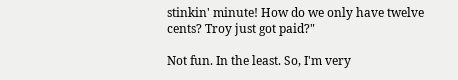stinkin' minute! How do we only have twelve cents? Troy just got paid?"

Not fun. In the least. So, I'm very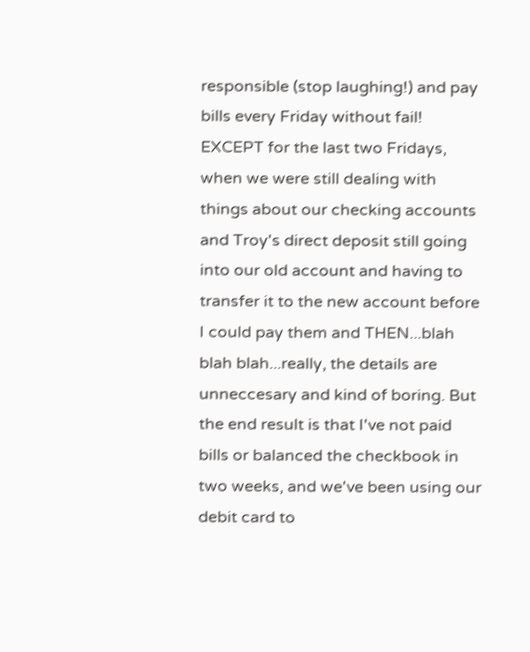responsible (stop laughing!) and pay bills every Friday without fail! EXCEPT for the last two Fridays, when we were still dealing with things about our checking accounts and Troy's direct deposit still going into our old account and having to transfer it to the new account before I could pay them and THEN...blah blah blah...really, the details are unneccesary and kind of boring. But the end result is that I've not paid bills or balanced the checkbook in two weeks, and we've been using our debit card to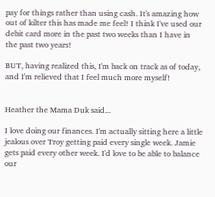pay for things rather than using cash. It's amazing how out of kilter this has made me feel! I think I've used our debit card more in the past two weeks than I have in the past two years!

BUT, having realized this, I'm back on track as of today, and I'm relieved that I feel much more myself!


Heather the Mama Duk said...

I love doing our finances. I'm actually sitting here a little jealous over Troy getting paid every single week. Jamie gets paid every other week. I'd love to be able to balance our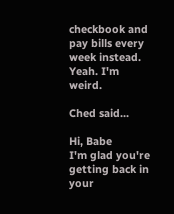checkbook and pay bills every week instead. Yeah. I'm weird.

Ched said...

Hi, Babe
I'm glad you're getting back in your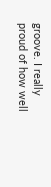groove. I really proud of how well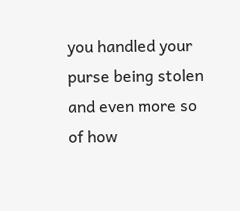you handled your purse being stolen and even more so of how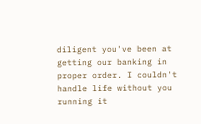diligent you've been at getting our banking in proper order. I couldn't handle life without you running it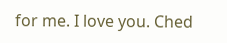for me. I love you. Ched